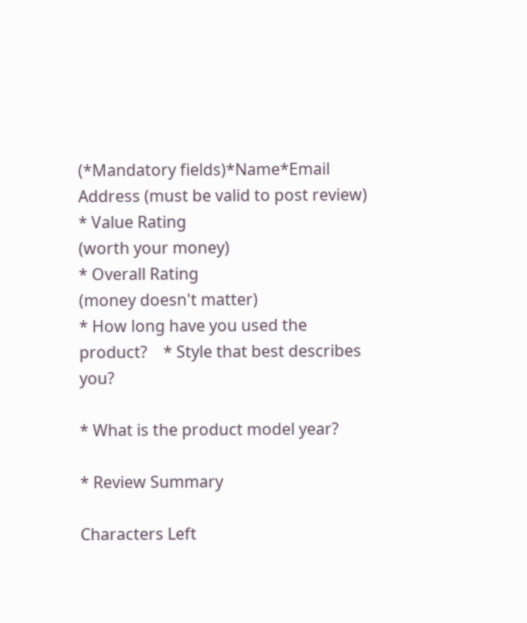(*Mandatory fields)*Name*Email Address (must be valid to post review)
* Value Rating
(worth your money)
* Overall Rating
(money doesn't matter)
* How long have you used the product?    * Style that best describes you?

* What is the product model year?

* Review Summary

Characters Left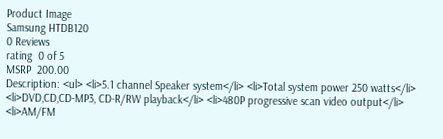Product Image
Samsung HTDB120
0 Reviews
rating  0 of 5
MSRP  200.00
Description: <ul> <li>5.1 channel Speaker system</li> <li>Total system power 250 watts</li> <li>DVD,CD,CD-MP3, CD-R/RW playback</li> <li>480P progressive scan video output</li> <li>AM/FM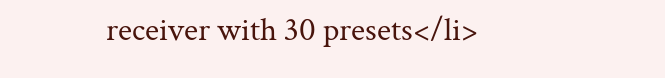receiver with 30 presets</li>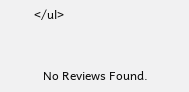</ul>


   No Reviews Found.